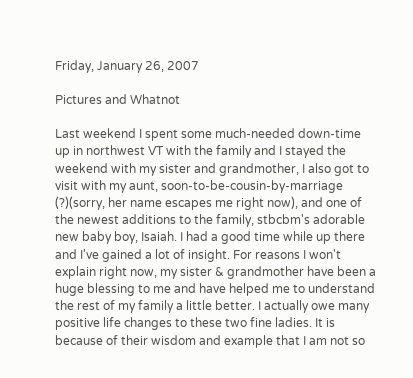Friday, January 26, 2007

Pictures and Whatnot

Last weekend I spent some much-needed down-time up in northwest VT with the family and I stayed the weekend with my sister and grandmother, I also got to visit with my aunt, soon-to-be-cousin-by-marriage (?)(sorry, her name escapes me right now), and one of the newest additions to the family, stbcbm's adorable new baby boy, Isaiah. I had a good time while up there and I've gained a lot of insight. For reasons I won't explain right now, my sister & grandmother have been a huge blessing to me and have helped me to understand the rest of my family a little better. I actually owe many positive life changes to these two fine ladies. It is because of their wisdom and example that I am not so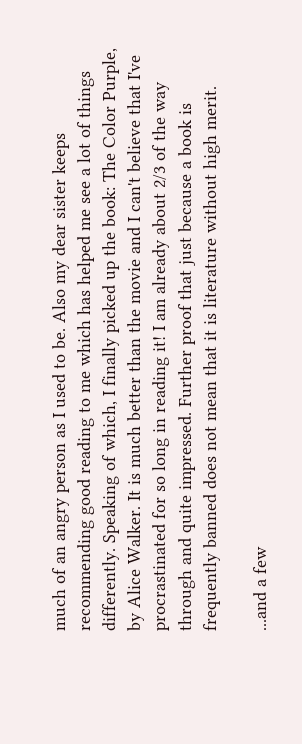much of an angry person as I used to be. Also my dear sister keeps recommending good reading to me which has helped me see a lot of things differently. Speaking of which, I finally picked up the book: The Color Purple, by Alice Walker. It is much better than the movie and I can't believe that I've procrastinated for so long in reading it! I am already about 2/3 of the way through and quite impressed. Further proof that just because a book is frequently banned does not mean that it is literature without high merit.

...and a few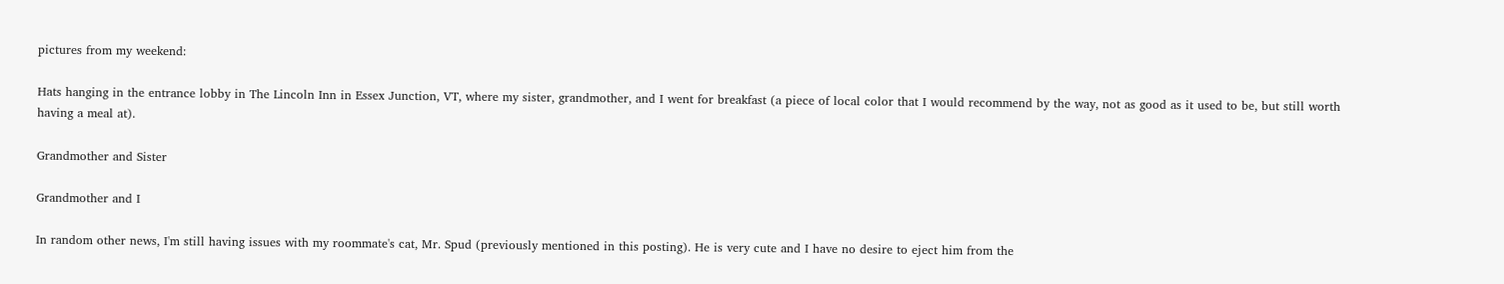pictures from my weekend:

Hats hanging in the entrance lobby in The Lincoln Inn in Essex Junction, VT, where my sister, grandmother, and I went for breakfast (a piece of local color that I would recommend by the way, not as good as it used to be, but still worth having a meal at).

Grandmother and Sister

Grandmother and I

In random other news, I'm still having issues with my roommate's cat, Mr. Spud (previously mentioned in this posting). He is very cute and I have no desire to eject him from the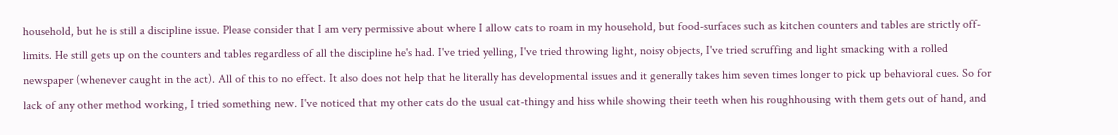household, but he is still a discipline issue. Please consider that I am very permissive about where I allow cats to roam in my household, but food-surfaces such as kitchen counters and tables are strictly off-limits. He still gets up on the counters and tables regardless of all the discipline he's had. I've tried yelling, I've tried throwing light, noisy objects, I've tried scruffing and light smacking with a rolled newspaper (whenever caught in the act). All of this to no effect. It also does not help that he literally has developmental issues and it generally takes him seven times longer to pick up behavioral cues. So for lack of any other method working, I tried something new. I've noticed that my other cats do the usual cat-thingy and hiss while showing their teeth when his roughhousing with them gets out of hand, and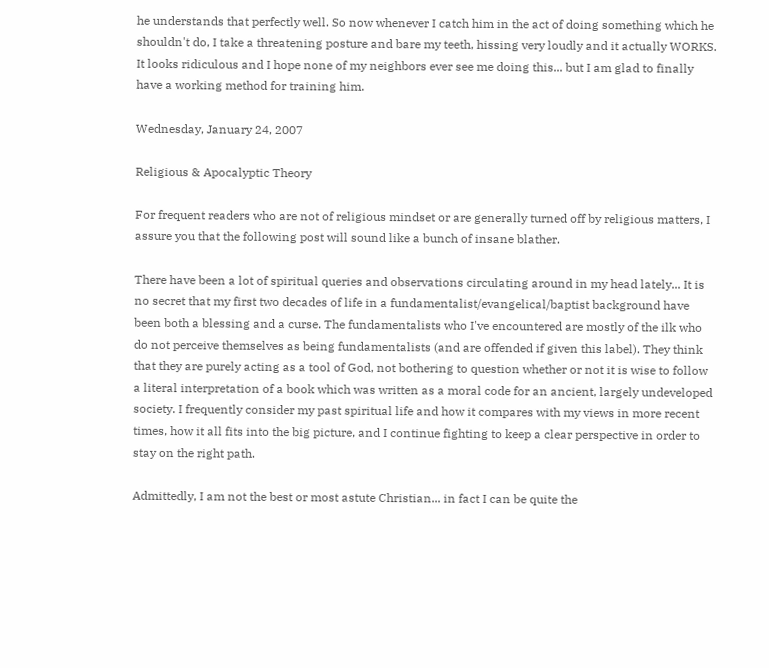he understands that perfectly well. So now whenever I catch him in the act of doing something which he shouldn't do, I take a threatening posture and bare my teeth, hissing very loudly and it actually WORKS. It looks ridiculous and I hope none of my neighbors ever see me doing this... but I am glad to finally have a working method for training him.

Wednesday, January 24, 2007

Religious & Apocalyptic Theory

For frequent readers who are not of religious mindset or are generally turned off by religious matters, I assure you that the following post will sound like a bunch of insane blather.

There have been a lot of spiritual queries and observations circulating around in my head lately... It is no secret that my first two decades of life in a fundamentalist/evangelical/baptist background have been both a blessing and a curse. The fundamentalists who I've encountered are mostly of the ilk who do not perceive themselves as being fundamentalists (and are offended if given this label). They think that they are purely acting as a tool of God, not bothering to question whether or not it is wise to follow a literal interpretation of a book which was written as a moral code for an ancient, largely undeveloped society. I frequently consider my past spiritual life and how it compares with my views in more recent times, how it all fits into the big picture, and I continue fighting to keep a clear perspective in order to stay on the right path.

Admittedly, I am not the best or most astute Christian... in fact I can be quite the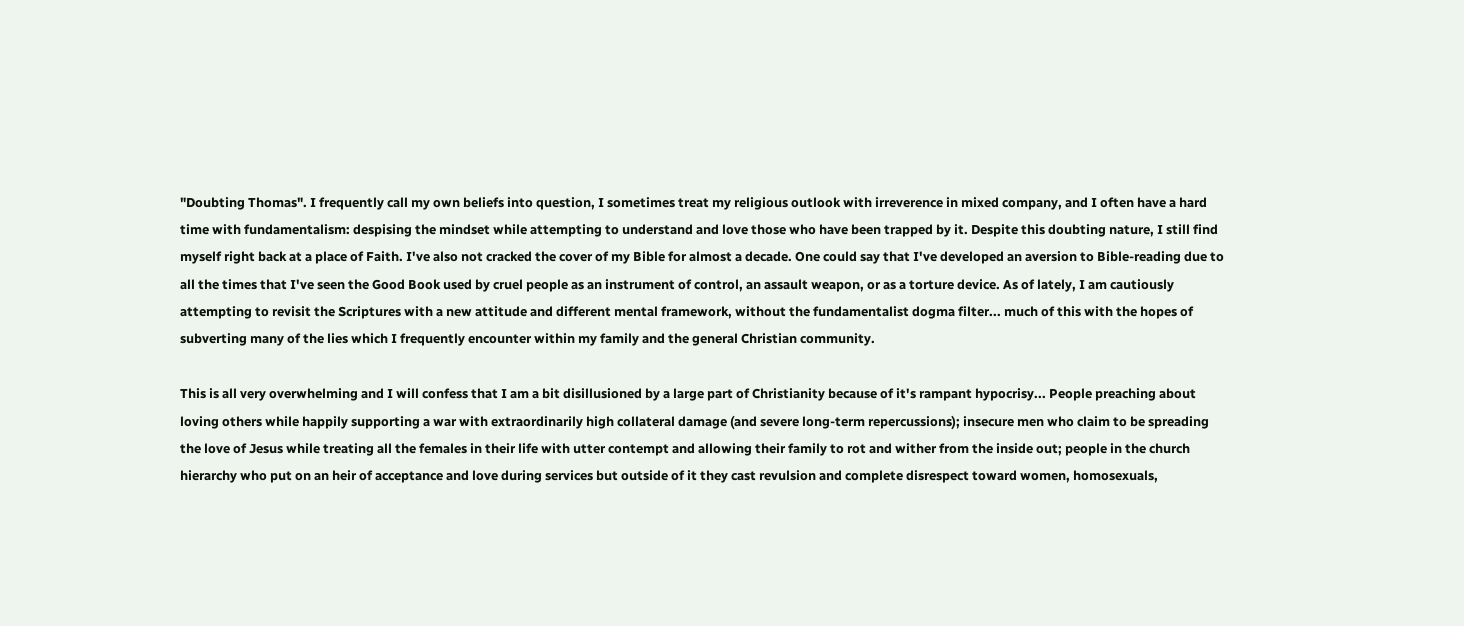"Doubting Thomas". I frequently call my own beliefs into question, I sometimes treat my religious outlook with irreverence in mixed company, and I often have a hard time with fundamentalism: despising the mindset while attempting to understand and love those who have been trapped by it. Despite this doubting nature, I still find myself right back at a place of Faith. I've also not cracked the cover of my Bible for almost a decade. One could say that I've developed an aversion to Bible-reading due to all the times that I've seen the Good Book used by cruel people as an instrument of control, an assault weapon, or as a torture device. As of lately, I am cautiously attempting to revisit the Scriptures with a new attitude and different mental framework, without the fundamentalist dogma filter... much of this with the hopes of subverting many of the lies which I frequently encounter within my family and the general Christian community.

This is all very overwhelming and I will confess that I am a bit disillusioned by a large part of Christianity because of it's rampant hypocrisy... People preaching about loving others while happily supporting a war with extraordinarily high collateral damage (and severe long-term repercussions); insecure men who claim to be spreading the love of Jesus while treating all the females in their life with utter contempt and allowing their family to rot and wither from the inside out; people in the church hierarchy who put on an heir of acceptance and love during services but outside of it they cast revulsion and complete disrespect toward women, homosexuals,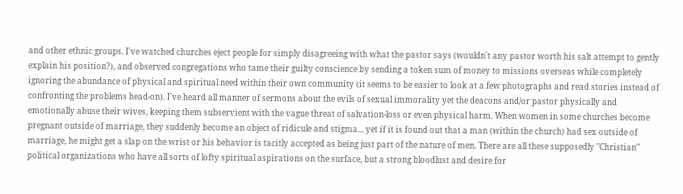and other ethnic groups. I've watched churches eject people for simply disagreeing with what the pastor says (wouldn't any pastor worth his salt attempt to gently explain his position?), and observed congregations who tame their guilty conscience by sending a token sum of money to missions overseas while completely ignoring the abundance of physical and spiritual need within their own community (it seems to be easier to look at a few photographs and read stories instead of confronting the problems head-on). I've heard all manner of sermons about the evils of sexual immorality yet the deacons and/or pastor physically and emotionally abuse their wives, keeping them subservient with the vague threat of salvation-loss or even physical harm. When women in some churches become pregnant outside of marriage, they suddenly become an object of ridicule and stigma... yet if it is found out that a man (within the church) had sex outside of marriage, he might get a slap on the wrist or his behavior is tacitly accepted as being just part of the nature of men. There are all these supposedly "Christian" political organizations who have all sorts of lofty spiritual aspirations on the surface, but a strong bloodlust and desire for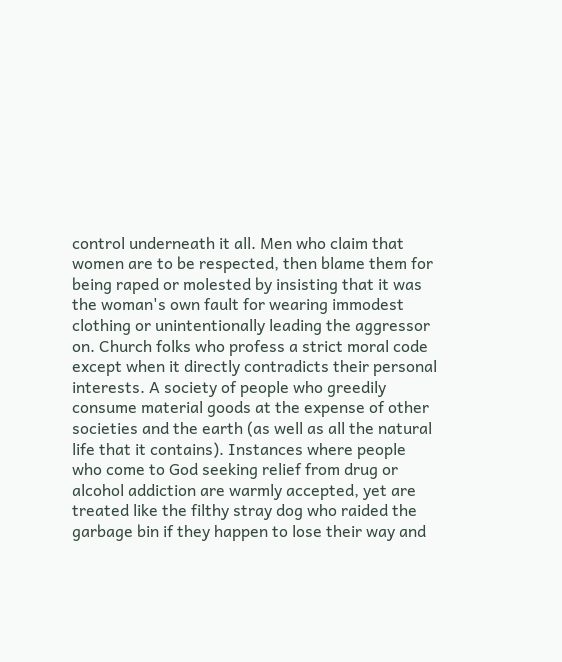control underneath it all. Men who claim that women are to be respected, then blame them for being raped or molested by insisting that it was the woman's own fault for wearing immodest clothing or unintentionally leading the aggressor on. Church folks who profess a strict moral code except when it directly contradicts their personal interests. A society of people who greedily consume material goods at the expense of other societies and the earth (as well as all the natural life that it contains). Instances where people who come to God seeking relief from drug or alcohol addiction are warmly accepted, yet are treated like the filthy stray dog who raided the garbage bin if they happen to lose their way and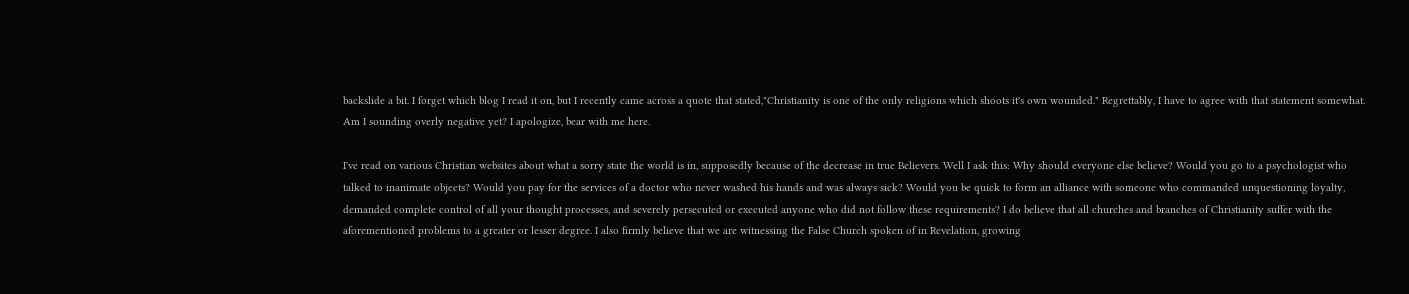backslide a bit. I forget which blog I read it on, but I recently came across a quote that stated,"Christianity is one of the only religions which shoots it's own wounded." Regrettably, I have to agree with that statement somewhat. Am I sounding overly negative yet? I apologize, bear with me here.

I've read on various Christian websites about what a sorry state the world is in, supposedly because of the decrease in true Believers. Well I ask this: Why should everyone else believe? Would you go to a psychologist who talked to inanimate objects? Would you pay for the services of a doctor who never washed his hands and was always sick? Would you be quick to form an alliance with someone who commanded unquestioning loyalty, demanded complete control of all your thought processes, and severely persecuted or executed anyone who did not follow these requirements? I do believe that all churches and branches of Christianity suffer with the aforementioned problems to a greater or lesser degree. I also firmly believe that we are witnessing the False Church spoken of in Revelation, growing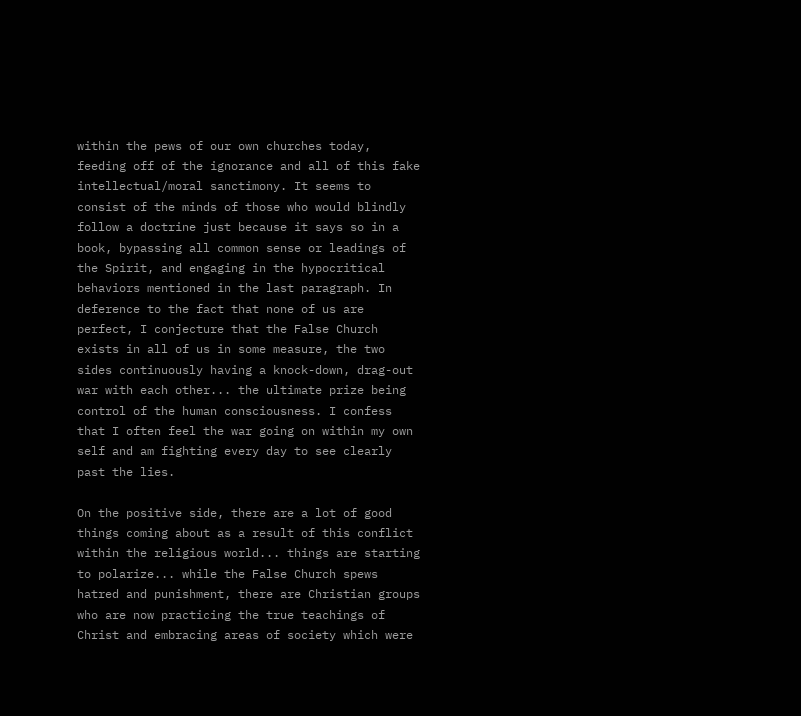within the pews of our own churches today, feeding off of the ignorance and all of this fake intellectual/moral sanctimony. It seems to consist of the minds of those who would blindly follow a doctrine just because it says so in a book, bypassing all common sense or leadings of the Spirit, and engaging in the hypocritical behaviors mentioned in the last paragraph. In deference to the fact that none of us are perfect, I conjecture that the False Church exists in all of us in some measure, the two sides continuously having a knock-down, drag-out war with each other... the ultimate prize being control of the human consciousness. I confess that I often feel the war going on within my own self and am fighting every day to see clearly past the lies.

On the positive side, there are a lot of good things coming about as a result of this conflict within the religious world... things are starting to polarize... while the False Church spews hatred and punishment, there are Christian groups who are now practicing the true teachings of Christ and embracing areas of society which were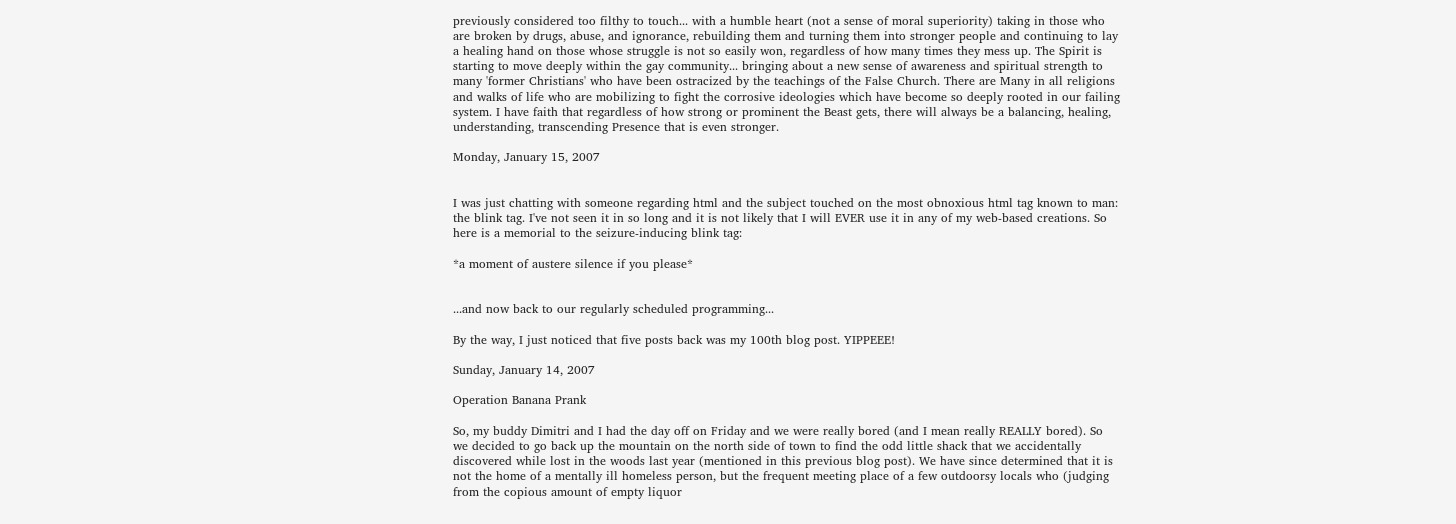previously considered too filthy to touch... with a humble heart (not a sense of moral superiority) taking in those who are broken by drugs, abuse, and ignorance, rebuilding them and turning them into stronger people and continuing to lay a healing hand on those whose struggle is not so easily won, regardless of how many times they mess up. The Spirit is starting to move deeply within the gay community... bringing about a new sense of awareness and spiritual strength to many 'former Christians' who have been ostracized by the teachings of the False Church. There are Many in all religions and walks of life who are mobilizing to fight the corrosive ideologies which have become so deeply rooted in our failing system. I have faith that regardless of how strong or prominent the Beast gets, there will always be a balancing, healing, understanding, transcending Presence that is even stronger.

Monday, January 15, 2007


I was just chatting with someone regarding html and the subject touched on the most obnoxious html tag known to man: the blink tag. I've not seen it in so long and it is not likely that I will EVER use it in any of my web-based creations. So here is a memorial to the seizure-inducing blink tag:

*a moment of austere silence if you please*


...and now back to our regularly scheduled programming...

By the way, I just noticed that five posts back was my 100th blog post. YIPPEEE!

Sunday, January 14, 2007

Operation Banana Prank

So, my buddy Dimitri and I had the day off on Friday and we were really bored (and I mean really REALLY bored). So we decided to go back up the mountain on the north side of town to find the odd little shack that we accidentally discovered while lost in the woods last year (mentioned in this previous blog post). We have since determined that it is not the home of a mentally ill homeless person, but the frequent meeting place of a few outdoorsy locals who (judging from the copious amount of empty liquor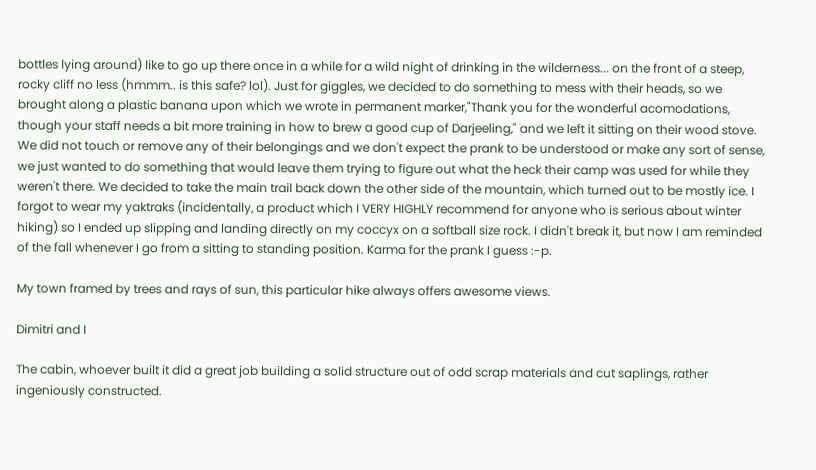bottles lying around) like to go up there once in a while for a wild night of drinking in the wilderness... on the front of a steep, rocky cliff no less (hmmm.. is this safe? lol). Just for giggles, we decided to do something to mess with their heads, so we brought along a plastic banana upon which we wrote in permanent marker,"Thank you for the wonderful acomodations, though your staff needs a bit more training in how to brew a good cup of Darjeeling," and we left it sitting on their wood stove. We did not touch or remove any of their belongings and we don't expect the prank to be understood or make any sort of sense, we just wanted to do something that would leave them trying to figure out what the heck their camp was used for while they weren't there. We decided to take the main trail back down the other side of the mountain, which turned out to be mostly ice. I forgot to wear my yaktraks (incidentally, a product which I VERY HIGHLY recommend for anyone who is serious about winter hiking) so I ended up slipping and landing directly on my coccyx on a softball size rock. I didn't break it, but now I am reminded of the fall whenever I go from a sitting to standing position. Karma for the prank I guess :-p.

My town framed by trees and rays of sun, this particular hike always offers awesome views.

Dimitri and I

The cabin, whoever built it did a great job building a solid structure out of odd scrap materials and cut saplings, rather ingeniously constructed.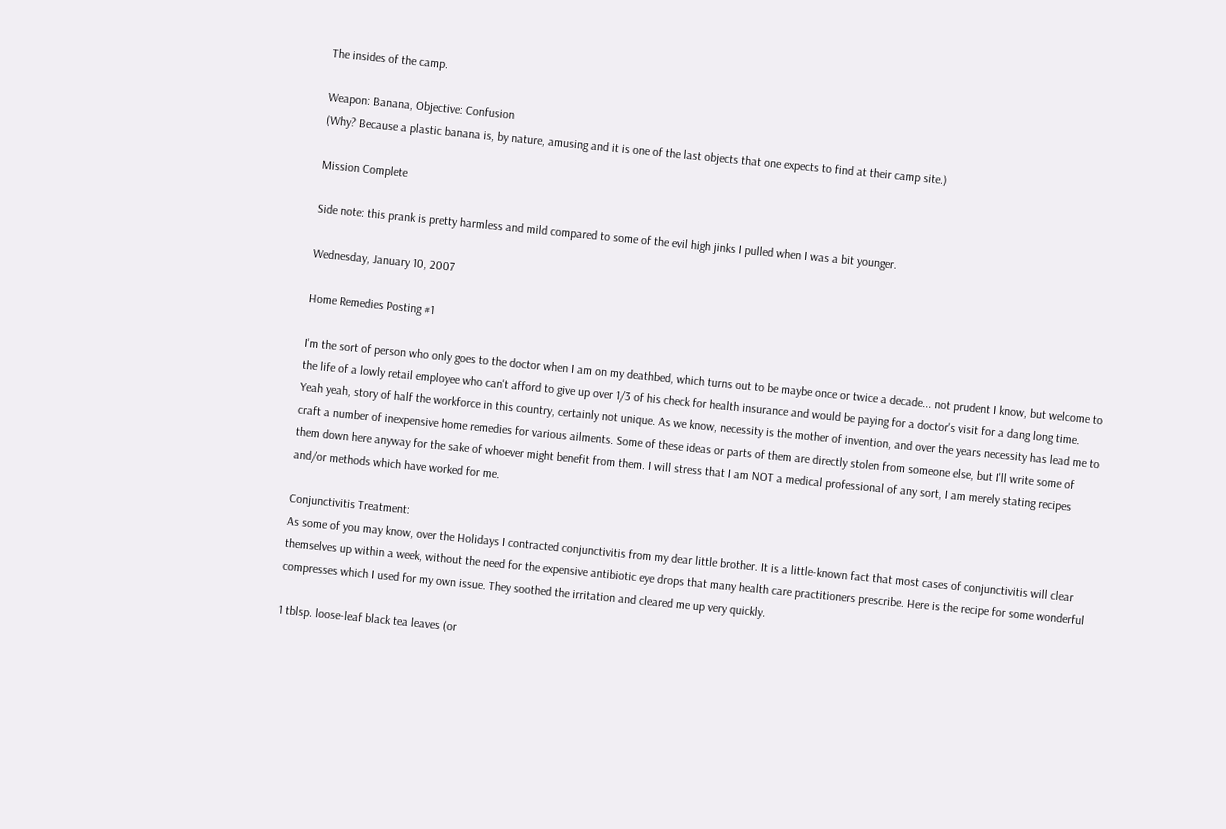The insides of the camp.

Weapon: Banana, Objective: Confusion
(Why? Because a plastic banana is, by nature, amusing and it is one of the last objects that one expects to find at their camp site.)

Mission Complete

Side note: this prank is pretty harmless and mild compared to some of the evil high jinks I pulled when I was a bit younger.

Wednesday, January 10, 2007

Home Remedies Posting #1

I'm the sort of person who only goes to the doctor when I am on my deathbed, which turns out to be maybe once or twice a decade... not prudent I know, but welcome to the life of a lowly retail employee who can't afford to give up over 1/3 of his check for health insurance and would be paying for a doctor's visit for a dang long time. Yeah yeah, story of half the workforce in this country, certainly not unique. As we know, necessity is the mother of invention, and over the years necessity has lead me to craft a number of inexpensive home remedies for various ailments. Some of these ideas or parts of them are directly stolen from someone else, but I'll write some of them down here anyway for the sake of whoever might benefit from them. I will stress that I am NOT a medical professional of any sort, I am merely stating recipes and/or methods which have worked for me.

Conjunctivitis Treatment:
As some of you may know, over the Holidays I contracted conjunctivitis from my dear little brother. It is a little-known fact that most cases of conjunctivitis will clear themselves up within a week, without the need for the expensive antibiotic eye drops that many health care practitioners prescribe. Here is the recipe for some wonderful compresses which I used for my own issue. They soothed the irritation and cleared me up very quickly.

1 tblsp. loose-leaf black tea leaves (or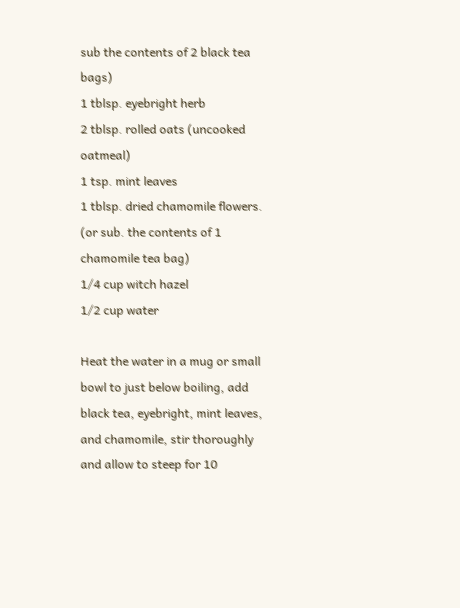sub the contents of 2 black tea bags)
1 tblsp. eyebright herb
2 tblsp. rolled oats (uncooked oatmeal)
1 tsp. mint leaves
1 tblsp. dried chamomile flowers. (or sub. the contents of 1 chamomile tea bag)
1/4 cup witch hazel
1/2 cup water

Heat the water in a mug or small bowl to just below boiling, add black tea, eyebright, mint leaves, and chamomile, stir thoroughly and allow to steep for 10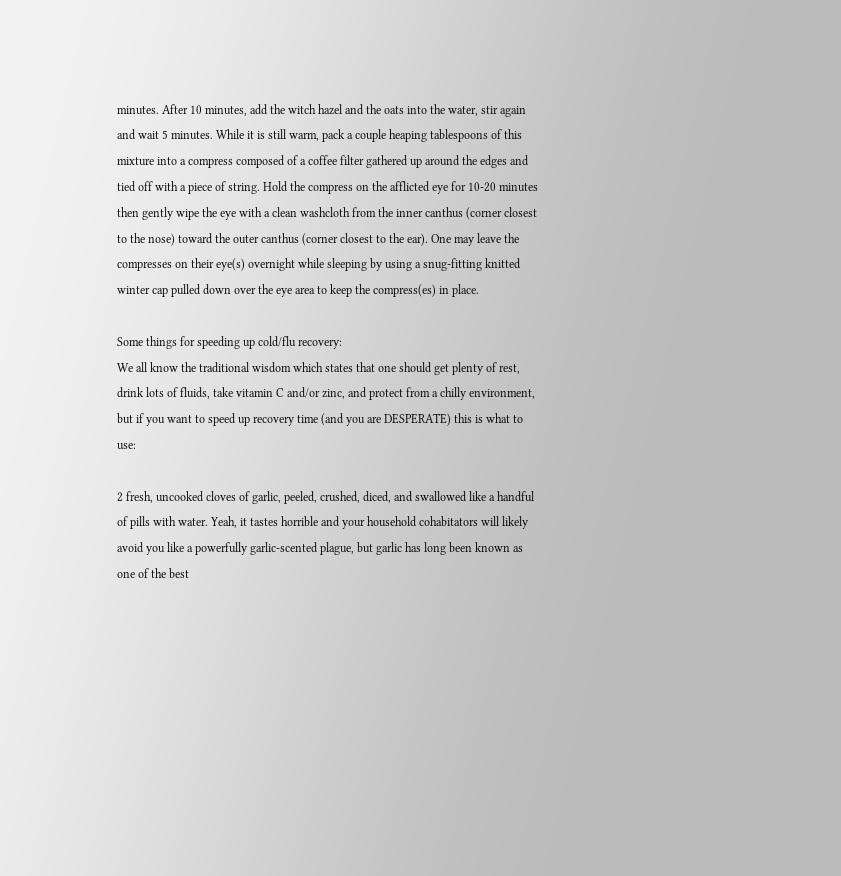minutes. After 10 minutes, add the witch hazel and the oats into the water, stir again and wait 5 minutes. While it is still warm, pack a couple heaping tablespoons of this mixture into a compress composed of a coffee filter gathered up around the edges and tied off with a piece of string. Hold the compress on the afflicted eye for 10-20 minutes then gently wipe the eye with a clean washcloth from the inner canthus (corner closest to the nose) toward the outer canthus (corner closest to the ear). One may leave the compresses on their eye(s) overnight while sleeping by using a snug-fitting knitted winter cap pulled down over the eye area to keep the compress(es) in place.

Some things for speeding up cold/flu recovery:
We all know the traditional wisdom which states that one should get plenty of rest, drink lots of fluids, take vitamin C and/or zinc, and protect from a chilly environment, but if you want to speed up recovery time (and you are DESPERATE) this is what to use:

2 fresh, uncooked cloves of garlic, peeled, crushed, diced, and swallowed like a handful of pills with water. Yeah, it tastes horrible and your household cohabitators will likely avoid you like a powerfully garlic-scented plague, but garlic has long been known as one of the best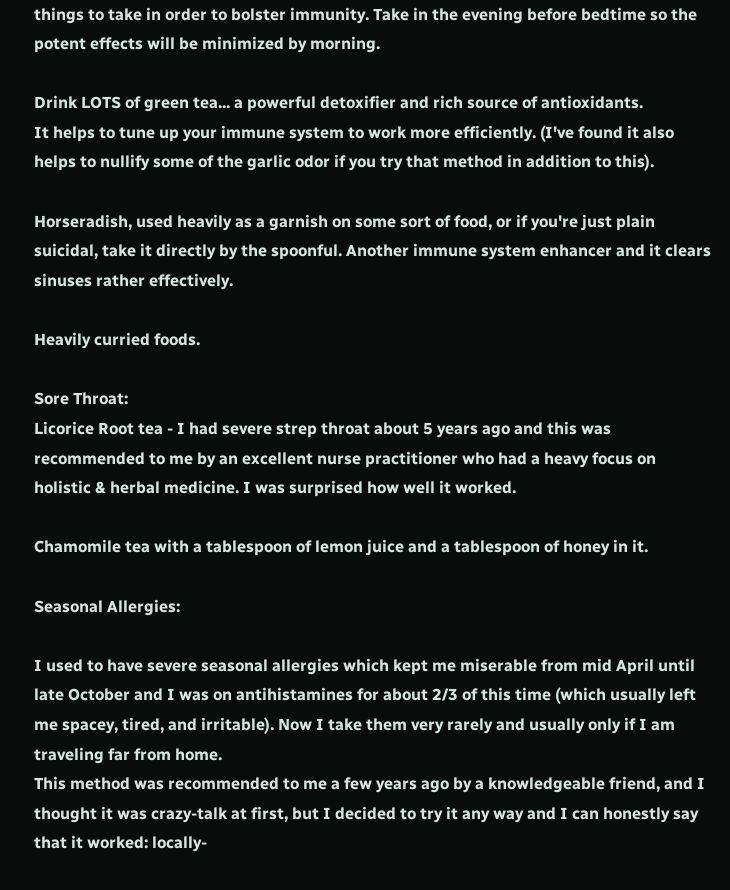things to take in order to bolster immunity. Take in the evening before bedtime so the potent effects will be minimized by morning.

Drink LOTS of green tea... a powerful detoxifier and rich source of antioxidants.
It helps to tune up your immune system to work more efficiently. (I've found it also helps to nullify some of the garlic odor if you try that method in addition to this).

Horseradish, used heavily as a garnish on some sort of food, or if you're just plain suicidal, take it directly by the spoonful. Another immune system enhancer and it clears sinuses rather effectively.

Heavily curried foods.

Sore Throat:
Licorice Root tea - I had severe strep throat about 5 years ago and this was recommended to me by an excellent nurse practitioner who had a heavy focus on holistic & herbal medicine. I was surprised how well it worked.

Chamomile tea with a tablespoon of lemon juice and a tablespoon of honey in it.

Seasonal Allergies:

I used to have severe seasonal allergies which kept me miserable from mid April until late October and I was on antihistamines for about 2/3 of this time (which usually left me spacey, tired, and irritable). Now I take them very rarely and usually only if I am traveling far from home.
This method was recommended to me a few years ago by a knowledgeable friend, and I thought it was crazy-talk at first, but I decided to try it any way and I can honestly say that it worked: locally-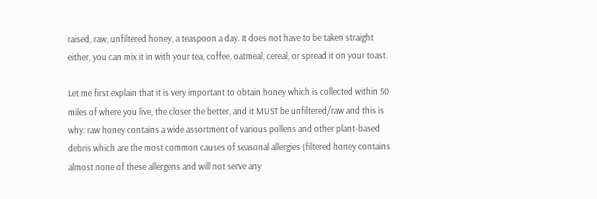raised, raw, unfiltered honey, a teaspoon a day. It does not have to be taken straight either, you can mix it in with your tea, coffee, oatmeal, cereal, or spread it on your toast.

Let me first explain that it is very important to obtain honey which is collected within 50 miles of where you live, the closer the better, and it MUST be unfiltered/raw and this is why: raw honey contains a wide assortment of various pollens and other plant-based debris which are the most common causes of seasonal allergies (filtered honey contains almost none of these allergens and will not serve any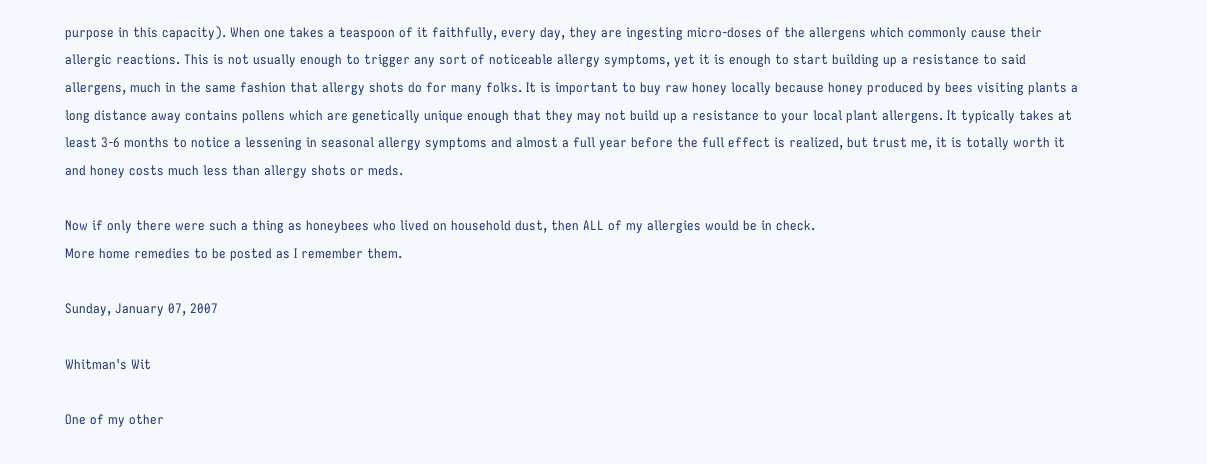purpose in this capacity). When one takes a teaspoon of it faithfully, every day, they are ingesting micro-doses of the allergens which commonly cause their allergic reactions. This is not usually enough to trigger any sort of noticeable allergy symptoms, yet it is enough to start building up a resistance to said allergens, much in the same fashion that allergy shots do for many folks. It is important to buy raw honey locally because honey produced by bees visiting plants a long distance away contains pollens which are genetically unique enough that they may not build up a resistance to your local plant allergens. It typically takes at least 3-6 months to notice a lessening in seasonal allergy symptoms and almost a full year before the full effect is realized, but trust me, it is totally worth it and honey costs much less than allergy shots or meds.

Now if only there were such a thing as honeybees who lived on household dust, then ALL of my allergies would be in check.
More home remedies to be posted as I remember them.

Sunday, January 07, 2007

Whitman's Wit

One of my other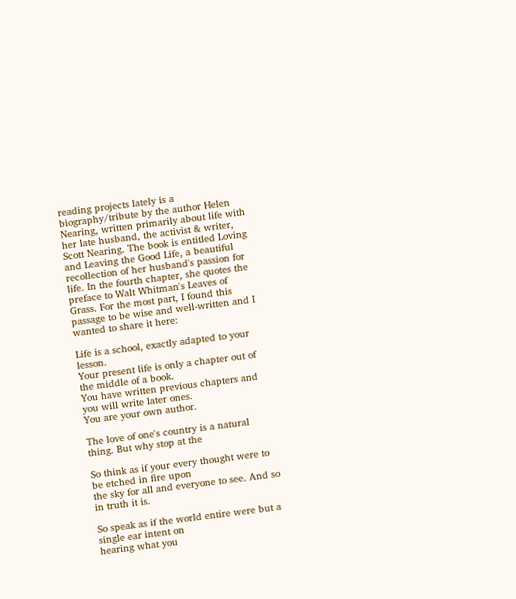reading projects lately is a biography/tribute by the author Helen Nearing, written primarily about life with her late husband, the activist & writer, Scott Nearing. The book is entitled Loving and Leaving the Good Life, a beautiful recollection of her husband's passion for life. In the fourth chapter, she quotes the preface to Walt Whitman's Leaves of Grass. For the most part, I found this passage to be wise and well-written and I wanted to share it here:

Life is a school, exactly adapted to your lesson.
Your present life is only a chapter out of the middle of a book.
You have written previous chapters and you will write later ones.
You are your own author.

The love of one's country is a natural thing. But why stop at the

So think as if your every thought were to be etched in fire upon
the sky for all and everyone to see. And so in truth it is.

So speak as if the world entire were but a single ear intent on
hearing what you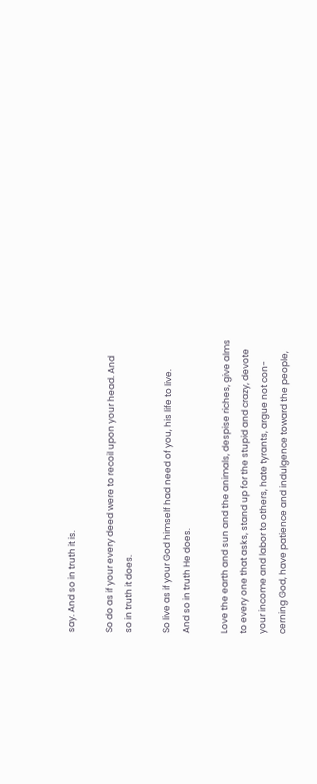say. And so in truth it is.

So do as if your every deed were to recoil upon your head. And
so in truth it does.

So live as if your God himself had need of you, his life to live.
And so in truth He does.

Love the earth and sun and the animals, despise riches, give alms
to every one that asks, stand up for the stupid and crazy, devote
your income and labor to others, hate tyrants, argue not con-
cerning God, have patience and indulgence toward the people,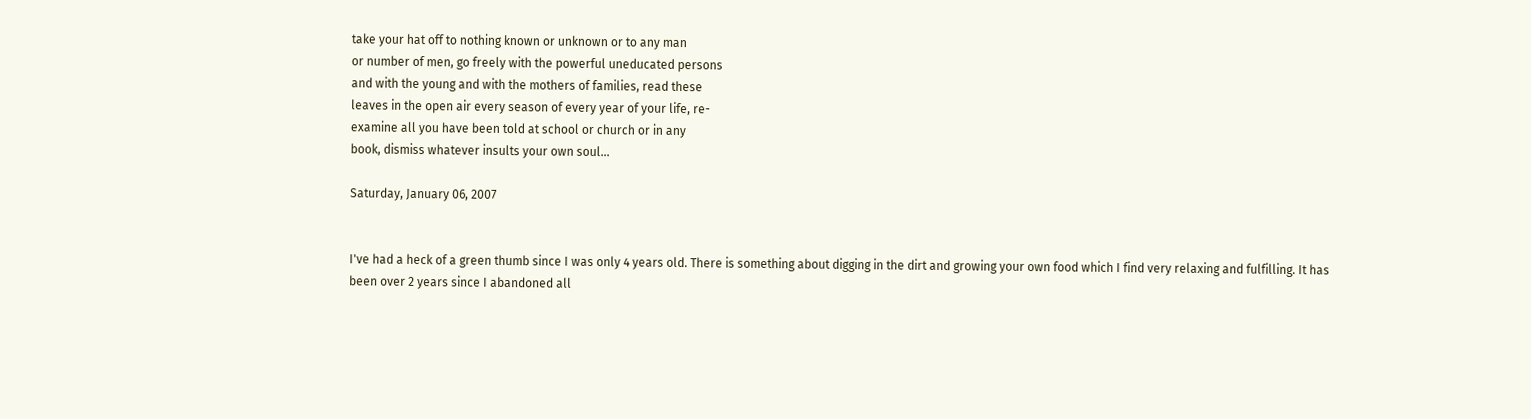take your hat off to nothing known or unknown or to any man
or number of men, go freely with the powerful uneducated persons
and with the young and with the mothers of families, read these
leaves in the open air every season of every year of your life, re-
examine all you have been told at school or church or in any
book, dismiss whatever insults your own soul...

Saturday, January 06, 2007


I've had a heck of a green thumb since I was only 4 years old. There is something about digging in the dirt and growing your own food which I find very relaxing and fulfilling. It has been over 2 years since I abandoned all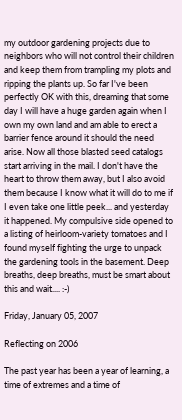my outdoor gardening projects due to neighbors who will not control their children and keep them from trampling my plots and ripping the plants up. So far I've been perfectly OK with this, dreaming that some day I will have a huge garden again when I own my own land and am able to erect a barrier fence around it should the need arise. Now all those blasted seed catalogs start arriving in the mail. I don't have the heart to throw them away, but I also avoid them because I know what it will do to me if I even take one little peek... and yesterday it happened. My compulsive side opened to a listing of heirloom-variety tomatoes and I found myself fighting the urge to unpack the gardening tools in the basement. Deep breaths, deep breaths, must be smart about this and wait.... :-)

Friday, January 05, 2007

Reflecting on 2006

The past year has been a year of learning, a time of extremes and a time of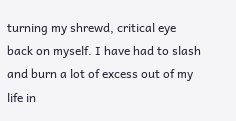turning my shrewd, critical eye back on myself. I have had to slash and burn a lot of excess out of my life in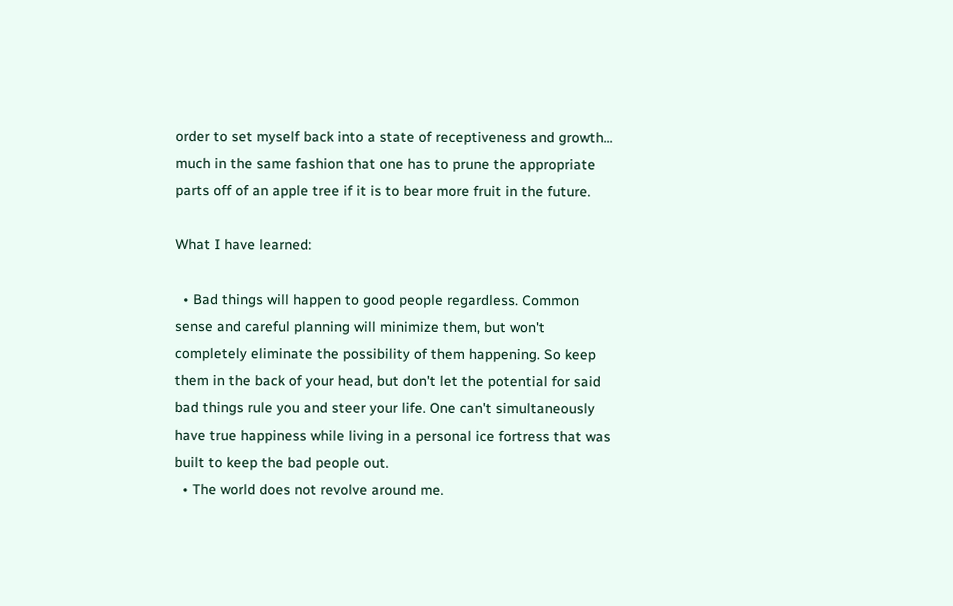order to set myself back into a state of receptiveness and growth... much in the same fashion that one has to prune the appropriate parts off of an apple tree if it is to bear more fruit in the future.

What I have learned:

  • Bad things will happen to good people regardless. Common sense and careful planning will minimize them, but won't completely eliminate the possibility of them happening. So keep them in the back of your head, but don't let the potential for said bad things rule you and steer your life. One can't simultaneously have true happiness while living in a personal ice fortress that was built to keep the bad people out.
  • The world does not revolve around me.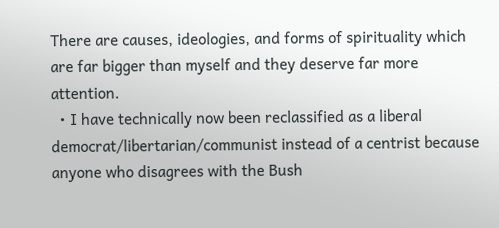There are causes, ideologies, and forms of spirituality which are far bigger than myself and they deserve far more attention.
  • I have technically now been reclassified as a liberal democrat/libertarian/communist instead of a centrist because anyone who disagrees with the Bush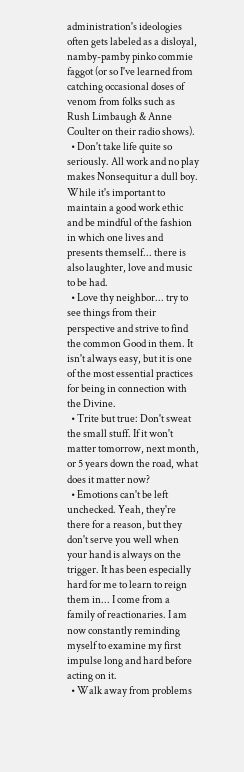administration's ideologies often gets labeled as a disloyal, namby-pamby pinko commie faggot (or so I've learned from catching occasional doses of venom from folks such as Rush Limbaugh & Anne Coulter on their radio shows).
  • Don't take life quite so seriously. All work and no play makes Nonsequitur a dull boy. While it's important to maintain a good work ethic and be mindful of the fashion in which one lives and presents themself... there is also laughter, love and music to be had.
  • Love thy neighbor... try to see things from their perspective and strive to find the common Good in them. It isn't always easy, but it is one of the most essential practices for being in connection with the Divine.
  • Trite but true: Don't sweat the small stuff. If it won't matter tomorrow, next month, or 5 years down the road, what does it matter now?
  • Emotions can't be left unchecked. Yeah, they're there for a reason, but they don't serve you well when your hand is always on the trigger. It has been especially hard for me to learn to reign them in... I come from a family of reactionaries. I am now constantly reminding myself to examine my first impulse long and hard before acting on it.
  • Walk away from problems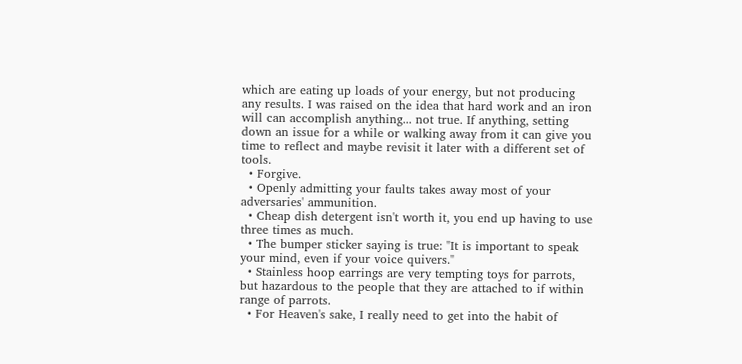which are eating up loads of your energy, but not producing any results. I was raised on the idea that hard work and an iron will can accomplish anything... not true. If anything, setting down an issue for a while or walking away from it can give you time to reflect and maybe revisit it later with a different set of tools.
  • Forgive.
  • Openly admitting your faults takes away most of your adversaries' ammunition.
  • Cheap dish detergent isn't worth it, you end up having to use three times as much.
  • The bumper sticker saying is true: "It is important to speak your mind, even if your voice quivers."
  • Stainless hoop earrings are very tempting toys for parrots, but hazardous to the people that they are attached to if within range of parrots.
  • For Heaven's sake, I really need to get into the habit of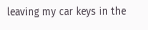leaving my car keys in the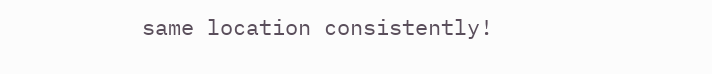same location consistently!